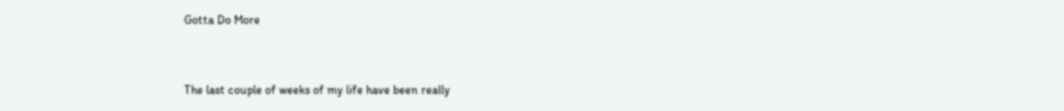Gotta Do More


The last couple of weeks of my life have been really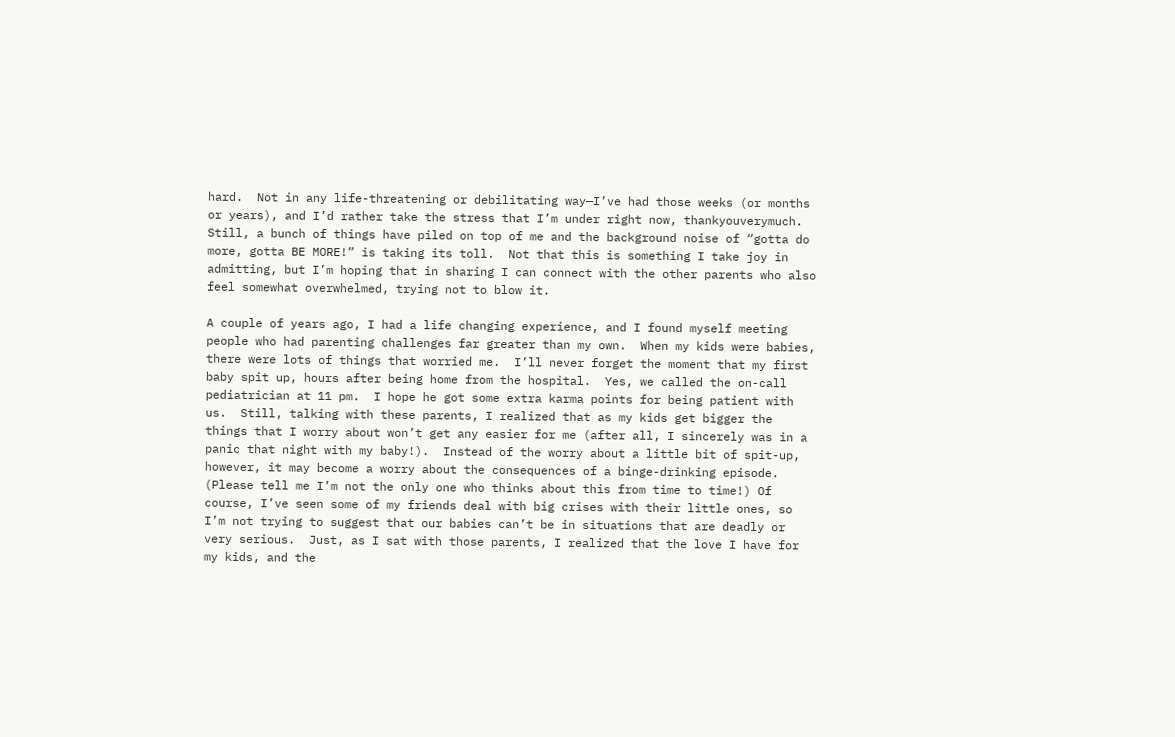hard.  Not in any life-threatening or debilitating way—I’ve had those weeks (or months or years), and I’d rather take the stress that I’m under right now, thankyouverymuch.  Still, a bunch of things have piled on top of me and the background noise of “gotta do more, gotta BE MORE!” is taking its toll.  Not that this is something I take joy in admitting, but I’m hoping that in sharing I can connect with the other parents who also feel somewhat overwhelmed, trying not to blow it.

A couple of years ago, I had a life changing experience, and I found myself meeting people who had parenting challenges far greater than my own.  When my kids were babies, there were lots of things that worried me.  I’ll never forget the moment that my first baby spit up, hours after being home from the hospital.  Yes, we called the on-call pediatrician at 11 pm.  I hope he got some extra karma points for being patient with us.  Still, talking with these parents, I realized that as my kids get bigger the things that I worry about won’t get any easier for me (after all, I sincerely was in a panic that night with my baby!).  Instead of the worry about a little bit of spit-up, however, it may become a worry about the consequences of a binge-drinking episode.  (Please tell me I’m not the only one who thinks about this from time to time!) Of course, I’ve seen some of my friends deal with big crises with their little ones, so I’m not trying to suggest that our babies can’t be in situations that are deadly or very serious.  Just, as I sat with those parents, I realized that the love I have for my kids, and the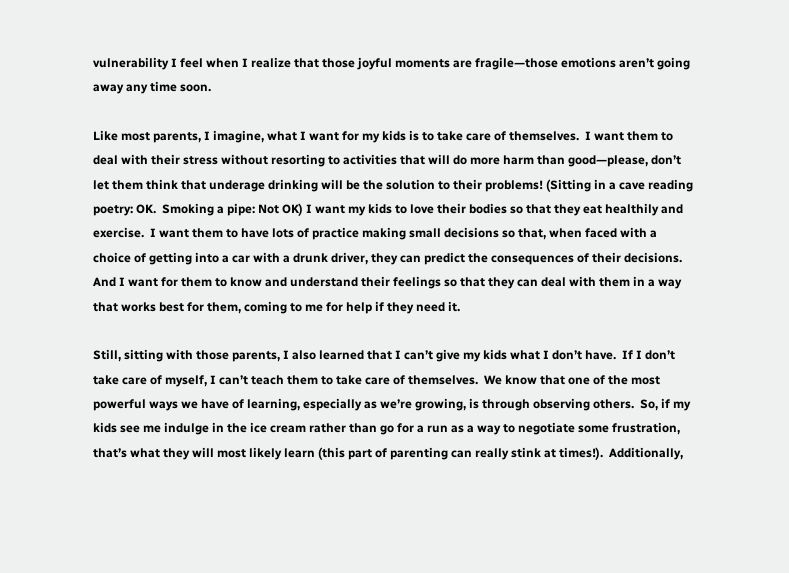vulnerability I feel when I realize that those joyful moments are fragile—those emotions aren’t going away any time soon.

Like most parents, I imagine, what I want for my kids is to take care of themselves.  I want them to deal with their stress without resorting to activities that will do more harm than good—please, don’t let them think that underage drinking will be the solution to their problems! (Sitting in a cave reading poetry: OK.  Smoking a pipe: Not OK) I want my kids to love their bodies so that they eat healthily and exercise.  I want them to have lots of practice making small decisions so that, when faced with a choice of getting into a car with a drunk driver, they can predict the consequences of their decisions.  And I want for them to know and understand their feelings so that they can deal with them in a way that works best for them, coming to me for help if they need it.

Still, sitting with those parents, I also learned that I can’t give my kids what I don’t have.  If I don’t take care of myself, I can’t teach them to take care of themselves.  We know that one of the most powerful ways we have of learning, especially as we’re growing, is through observing others.  So, if my kids see me indulge in the ice cream rather than go for a run as a way to negotiate some frustration, that’s what they will most likely learn (this part of parenting can really stink at times!).  Additionally,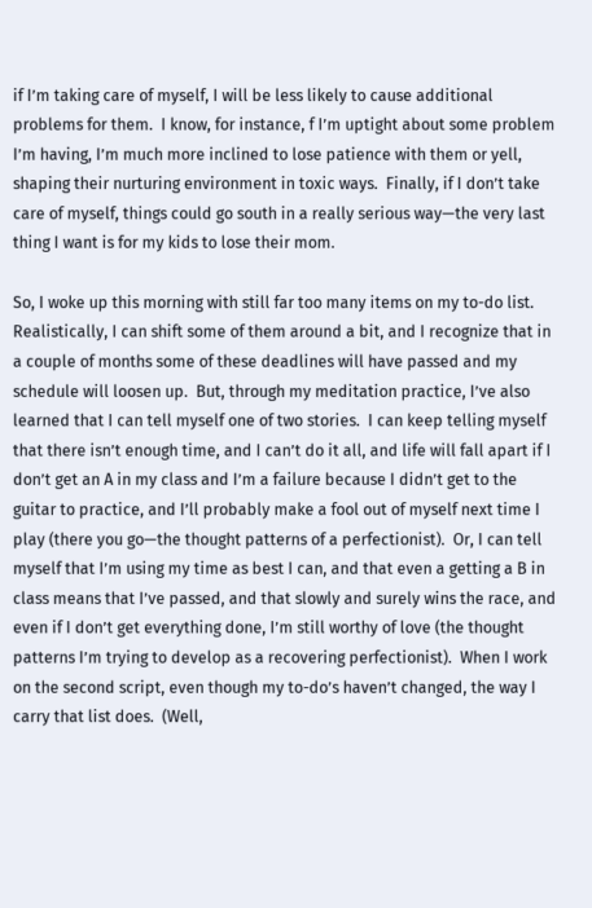if I’m taking care of myself, I will be less likely to cause additional problems for them.  I know, for instance, f I’m uptight about some problem I’m having, I’m much more inclined to lose patience with them or yell, shaping their nurturing environment in toxic ways.  Finally, if I don’t take care of myself, things could go south in a really serious way—the very last thing I want is for my kids to lose their mom.

So, I woke up this morning with still far too many items on my to-do list.  Realistically, I can shift some of them around a bit, and I recognize that in a couple of months some of these deadlines will have passed and my schedule will loosen up.  But, through my meditation practice, I’ve also learned that I can tell myself one of two stories.  I can keep telling myself that there isn’t enough time, and I can’t do it all, and life will fall apart if I don’t get an A in my class and I’m a failure because I didn’t get to the guitar to practice, and I’ll probably make a fool out of myself next time I play (there you go—the thought patterns of a perfectionist).  Or, I can tell myself that I’m using my time as best I can, and that even a getting a B in class means that I’ve passed, and that slowly and surely wins the race, and even if I don’t get everything done, I’m still worthy of love (the thought patterns I’m trying to develop as a recovering perfectionist).  When I work on the second script, even though my to-do’s haven’t changed, the way I carry that list does.  (Well,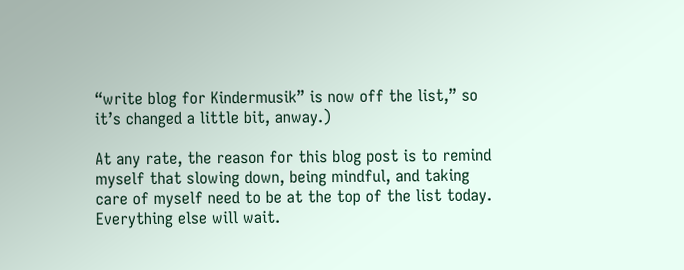“write blog for Kindermusik” is now off the list,” so it’s changed a little bit, anway.)

At any rate, the reason for this blog post is to remind myself that slowing down, being mindful, and taking care of myself need to be at the top of the list today.  Everything else will wait.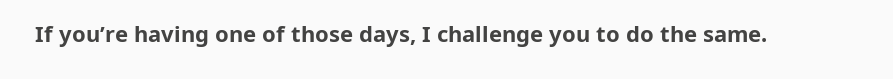If you’re having one of those days, I challenge you to do the same.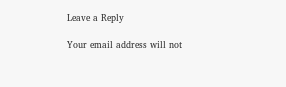Leave a Reply

Your email address will not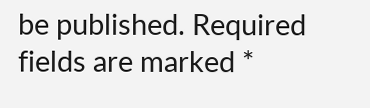be published. Required fields are marked *